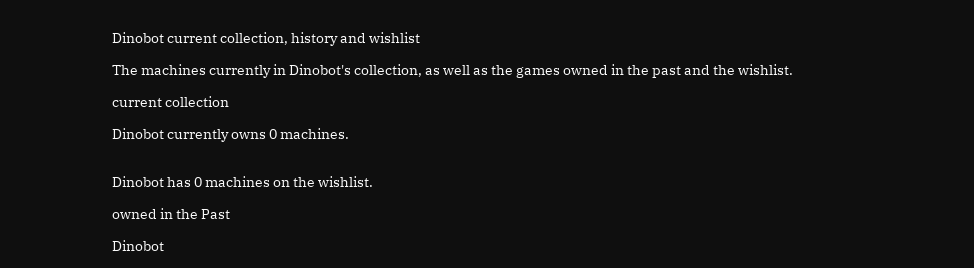Dinobot current collection, history and wishlist

The machines currently in Dinobot's collection, as well as the games owned in the past and the wishlist.

current collection

Dinobot currently owns 0 machines.


Dinobot has 0 machines on the wishlist.

owned in the Past

Dinobot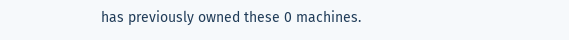has previously owned these 0 machines.